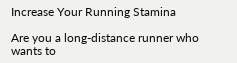Increase Your Running Stamina

Are you a long-distance runner who wants to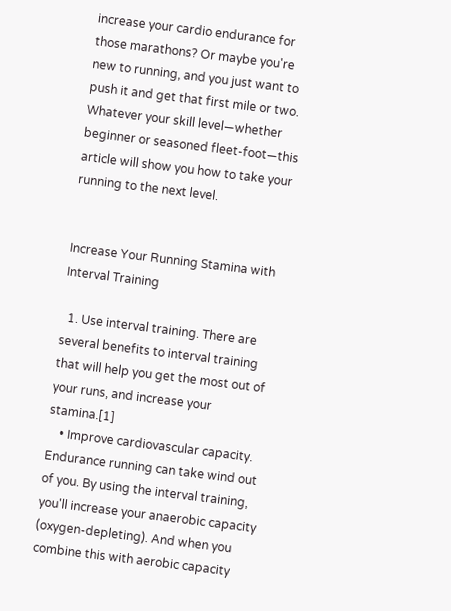increase your cardio endurance for those marathons? Or maybe you're new to running, and you just want to push it and get that first mile or two. Whatever your skill level—whether beginner or seasoned fleet-foot—this article will show you how to take your running to the next level.


Increase Your Running Stamina with Interval Training

  1. Use interval training. There are several benefits to interval training that will help you get the most out of your runs, and increase your stamina.[1]
    • Improve cardiovascular capacity. Endurance running can take wind out of you. By using the interval training, you'll increase your anaerobic capacity (oxygen-depleting). And when you combine this with aerobic capacity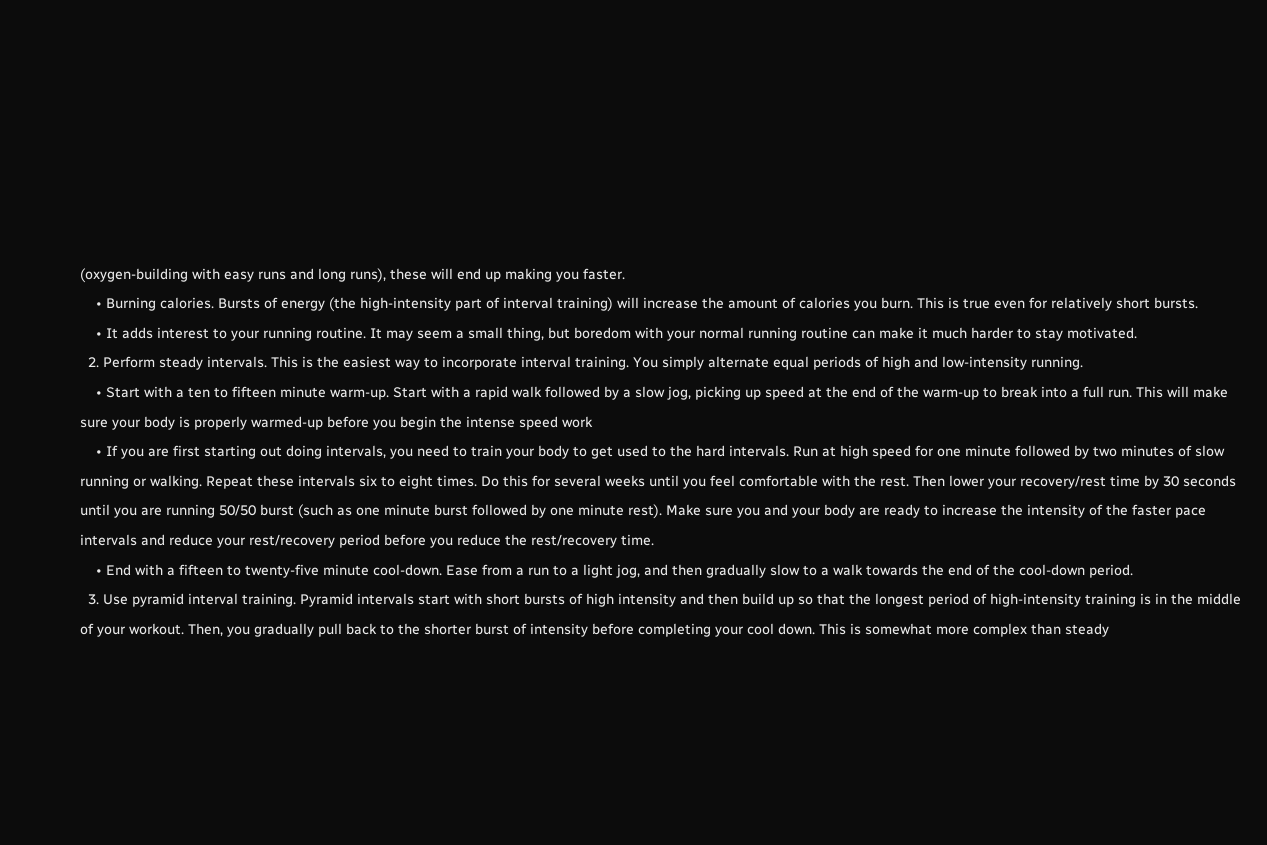(oxygen-building with easy runs and long runs), these will end up making you faster.
    • Burning calories. Bursts of energy (the high-intensity part of interval training) will increase the amount of calories you burn. This is true even for relatively short bursts.
    • It adds interest to your running routine. It may seem a small thing, but boredom with your normal running routine can make it much harder to stay motivated.
  2. Perform steady intervals. This is the easiest way to incorporate interval training. You simply alternate equal periods of high and low-intensity running.
    • Start with a ten to fifteen minute warm-up. Start with a rapid walk followed by a slow jog, picking up speed at the end of the warm-up to break into a full run. This will make sure your body is properly warmed-up before you begin the intense speed work
    • If you are first starting out doing intervals, you need to train your body to get used to the hard intervals. Run at high speed for one minute followed by two minutes of slow running or walking. Repeat these intervals six to eight times. Do this for several weeks until you feel comfortable with the rest. Then lower your recovery/rest time by 30 seconds until you are running 50/50 burst (such as one minute burst followed by one minute rest). Make sure you and your body are ready to increase the intensity of the faster pace intervals and reduce your rest/recovery period before you reduce the rest/recovery time.
    • End with a fifteen to twenty-five minute cool-down. Ease from a run to a light jog, and then gradually slow to a walk towards the end of the cool-down period.
  3. Use pyramid interval training. Pyramid intervals start with short bursts of high intensity and then build up so that the longest period of high-intensity training is in the middle of your workout. Then, you gradually pull back to the shorter burst of intensity before completing your cool down. This is somewhat more complex than steady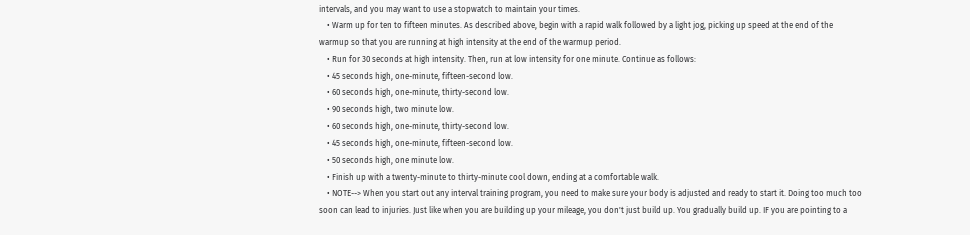intervals, and you may want to use a stopwatch to maintain your times.
    • Warm up for ten to fifteen minutes. As described above, begin with a rapid walk followed by a light jog, picking up speed at the end of the warmup so that you are running at high intensity at the end of the warmup period.
    • Run for 30 seconds at high intensity. Then, run at low intensity for one minute. Continue as follows:
    • 45 seconds high, one-minute, fifteen-second low.
    • 60 seconds high, one-minute, thirty-second low.
    • 90 seconds high, two minute low.
    • 60 seconds high, one-minute, thirty-second low.
    • 45 seconds high, one-minute, fifteen-second low.
    • 50 seconds high, one minute low.
    • Finish up with a twenty-minute to thirty-minute cool down, ending at a comfortable walk.
    • NOTE--> When you start out any interval training program, you need to make sure your body is adjusted and ready to start it. Doing too much too soon can lead to injuries. Just like when you are building up your mileage, you don't just build up. You gradually build up. IF you are pointing to a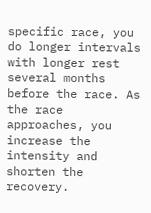specific race, you do longer intervals with longer rest several months before the race. As the race approaches, you increase the intensity and shorten the recovery.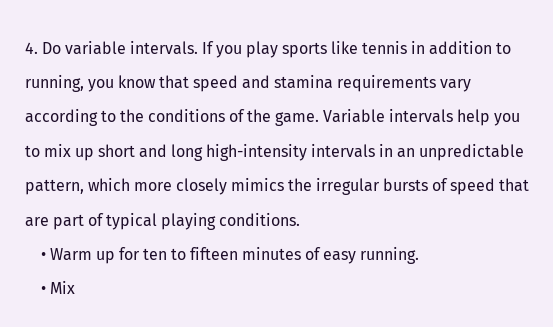4. Do variable intervals. If you play sports like tennis in addition to running, you know that speed and stamina requirements vary according to the conditions of the game. Variable intervals help you to mix up short and long high-intensity intervals in an unpredictable pattern, which more closely mimics the irregular bursts of speed that are part of typical playing conditions.
    • Warm up for ten to fifteen minutes of easy running.
    • Mix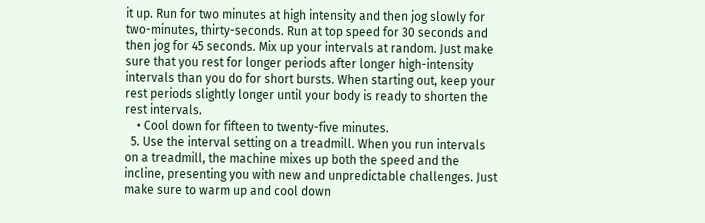it up. Run for two minutes at high intensity and then jog slowly for two-minutes, thirty-seconds. Run at top speed for 30 seconds and then jog for 45 seconds. Mix up your intervals at random. Just make sure that you rest for longer periods after longer high-intensity intervals than you do for short bursts. When starting out, keep your rest periods slightly longer until your body is ready to shorten the rest intervals.
    • Cool down for fifteen to twenty-five minutes.
  5. Use the interval setting on a treadmill. When you run intervals on a treadmill, the machine mixes up both the speed and the incline, presenting you with new and unpredictable challenges. Just make sure to warm up and cool down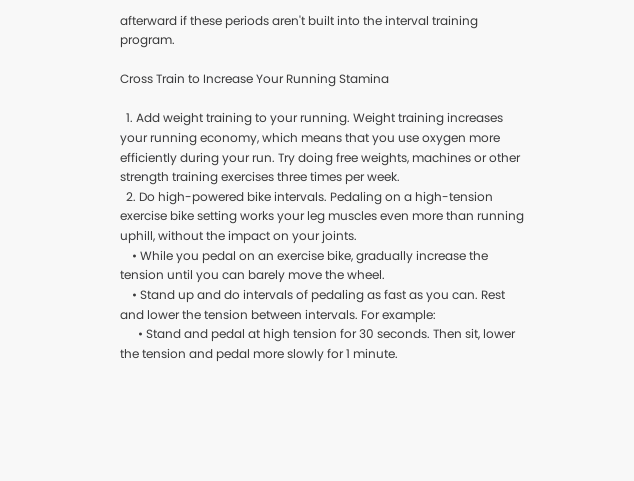afterward if these periods aren't built into the interval training program.

Cross Train to Increase Your Running Stamina

  1. Add weight training to your running. Weight training increases your running economy, which means that you use oxygen more efficiently during your run. Try doing free weights, machines or other strength training exercises three times per week.
  2. Do high-powered bike intervals. Pedaling on a high-tension exercise bike setting works your leg muscles even more than running uphill, without the impact on your joints.
    • While you pedal on an exercise bike, gradually increase the tension until you can barely move the wheel.
    • Stand up and do intervals of pedaling as fast as you can. Rest and lower the tension between intervals. For example:
      • Stand and pedal at high tension for 30 seconds. Then sit, lower the tension and pedal more slowly for 1 minute.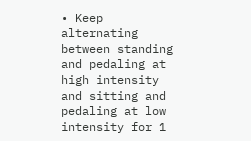• Keep alternating between standing and pedaling at high intensity and sitting and pedaling at low intensity for 1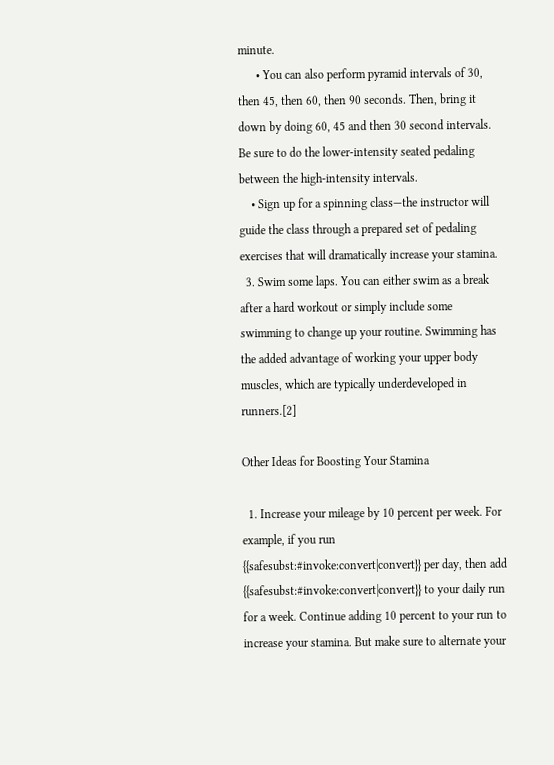minute.
      • You can also perform pyramid intervals of 30, then 45, then 60, then 90 seconds. Then, bring it down by doing 60, 45 and then 30 second intervals. Be sure to do the lower-intensity seated pedaling between the high-intensity intervals.
    • Sign up for a spinning class—the instructor will guide the class through a prepared set of pedaling exercises that will dramatically increase your stamina.
  3. Swim some laps. You can either swim as a break after a hard workout or simply include some swimming to change up your routine. Swimming has the added advantage of working your upper body muscles, which are typically underdeveloped in runners.[2]

Other Ideas for Boosting Your Stamina

  1. Increase your mileage by 10 percent per week. For example, if you run {{safesubst:#invoke:convert|convert}} per day, then add {{safesubst:#invoke:convert|convert}} to your daily run for a week. Continue adding 10 percent to your run to increase your stamina. But make sure to alternate your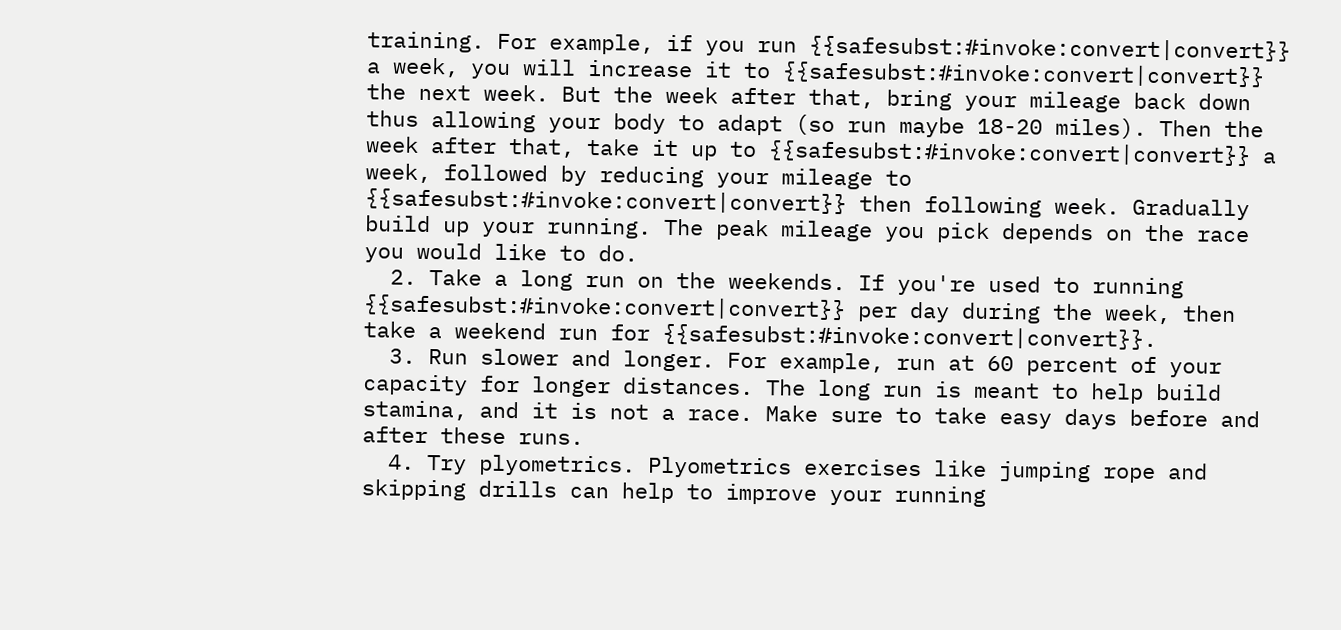training. For example, if you run {{safesubst:#invoke:convert|convert}} a week, you will increase it to {{safesubst:#invoke:convert|convert}} the next week. But the week after that, bring your mileage back down thus allowing your body to adapt (so run maybe 18-20 miles). Then the week after that, take it up to {{safesubst:#invoke:convert|convert}} a week, followed by reducing your mileage to {{safesubst:#invoke:convert|convert}} then following week. Gradually build up your running. The peak mileage you pick depends on the race you would like to do.
  2. Take a long run on the weekends. If you're used to running {{safesubst:#invoke:convert|convert}} per day during the week, then take a weekend run for {{safesubst:#invoke:convert|convert}}.
  3. Run slower and longer. For example, run at 60 percent of your capacity for longer distances. The long run is meant to help build stamina, and it is not a race. Make sure to take easy days before and after these runs.
  4. Try plyometrics. Plyometrics exercises like jumping rope and skipping drills can help to improve your running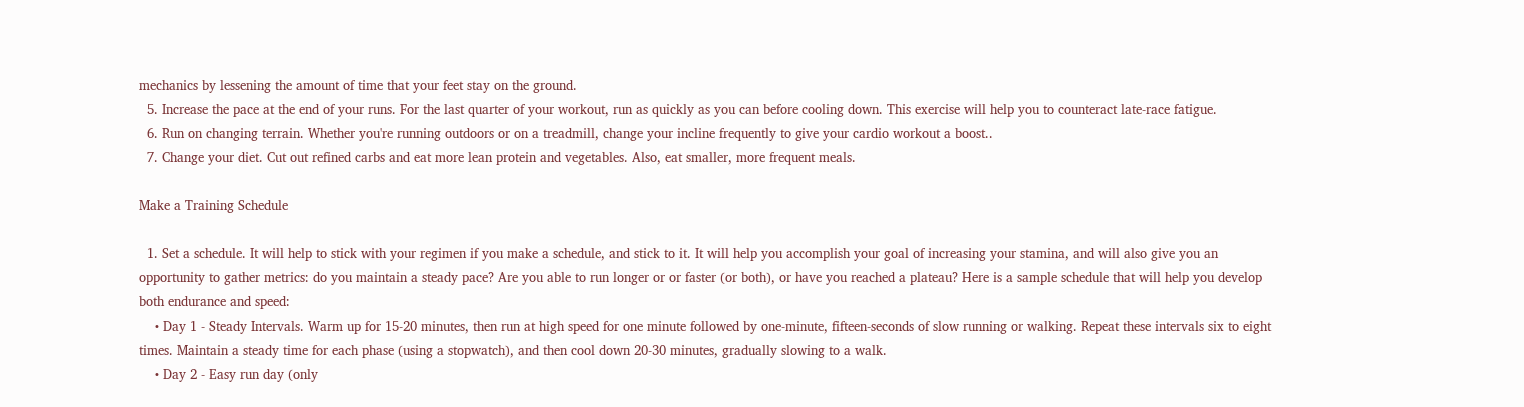mechanics by lessening the amount of time that your feet stay on the ground.
  5. Increase the pace at the end of your runs. For the last quarter of your workout, run as quickly as you can before cooling down. This exercise will help you to counteract late-race fatigue.
  6. Run on changing terrain. Whether you're running outdoors or on a treadmill, change your incline frequently to give your cardio workout a boost..
  7. Change your diet. Cut out refined carbs and eat more lean protein and vegetables. Also, eat smaller, more frequent meals.

Make a Training Schedule

  1. Set a schedule. It will help to stick with your regimen if you make a schedule, and stick to it. It will help you accomplish your goal of increasing your stamina, and will also give you an opportunity to gather metrics: do you maintain a steady pace? Are you able to run longer or or faster (or both), or have you reached a plateau? Here is a sample schedule that will help you develop both endurance and speed:
    • Day 1 - Steady Intervals. Warm up for 15-20 minutes, then run at high speed for one minute followed by one-minute, fifteen-seconds of slow running or walking. Repeat these intervals six to eight times. Maintain a steady time for each phase (using a stopwatch), and then cool down 20-30 minutes, gradually slowing to a walk.
    • Day 2 - Easy run day (only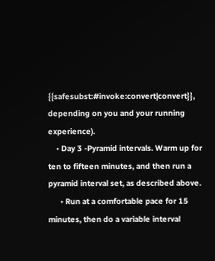{{safesubst:#invoke:convert|convert}}, depending on you and your running experience).
    • Day 3 -Pyramid intervals. Warm up for ten to fifteen minutes, and then run a pyramid interval set, as described above.
      • Run at a comfortable pace for 15 minutes, then do a variable interval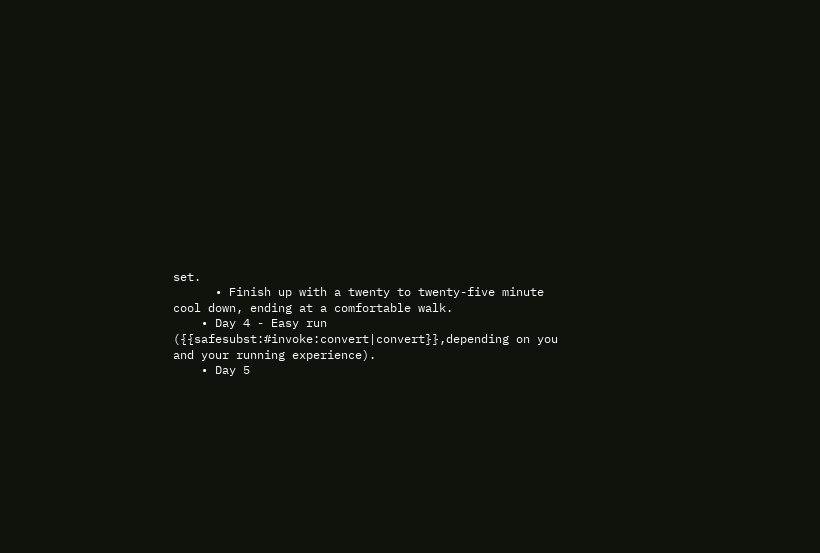set.
      • Finish up with a twenty to twenty-five minute cool down, ending at a comfortable walk.
    • Day 4 - Easy run ({{safesubst:#invoke:convert|convert}},depending on you and your running experience).
    • Day 5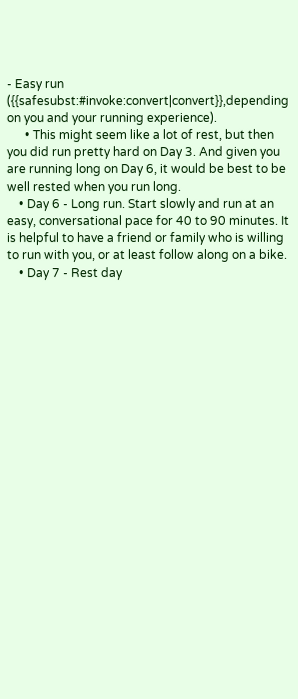- Easy run ({{safesubst:#invoke:convert|convert}},depending on you and your running experience).
      • This might seem like a lot of rest, but then you did run pretty hard on Day 3. And given you are running long on Day 6, it would be best to be well rested when you run long.
    • Day 6 - Long run. Start slowly and run at an easy, conversational pace for 40 to 90 minutes. It is helpful to have a friend or family who is willing to run with you, or at least follow along on a bike.
    • Day 7 - Rest day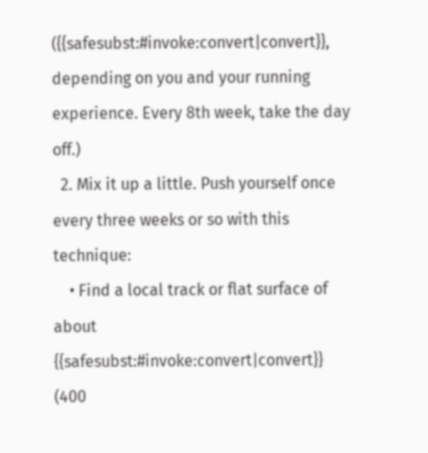({{safesubst:#invoke:convert|convert}}, depending on you and your running experience. Every 8th week, take the day off.)
  2. Mix it up a little. Push yourself once every three weeks or so with this technique:
    • Find a local track or flat surface of about {{safesubst:#invoke:convert|convert}} (400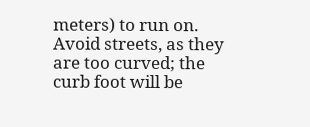meters) to run on. Avoid streets, as they are too curved; the curb foot will be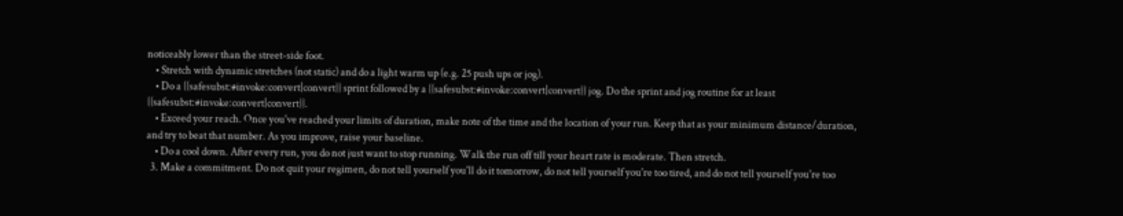noticeably lower than the street-side foot.
    • Stretch with dynamic stretches (not static) and do a light warm up (e.g. 25 push ups or jog).
    • Do a {{safesubst:#invoke:convert|convert}} sprint followed by a {{safesubst:#invoke:convert|convert}} jog. Do the sprint and jog routine for at least {{safesubst:#invoke:convert|convert}}.
    • Exceed your reach. Once you've reached your limits of duration, make note of the time and the location of your run. Keep that as your minimum distance/duration, and try to beat that number. As you improve, raise your baseline.
    • Do a cool down. After every run, you do not just want to stop running. Walk the run off till your heart rate is moderate. Then stretch.
  3. Make a commitment. Do not quit your regimen, do not tell yourself you'll do it tomorrow, do not tell yourself you're too tired, and do not tell yourself you're too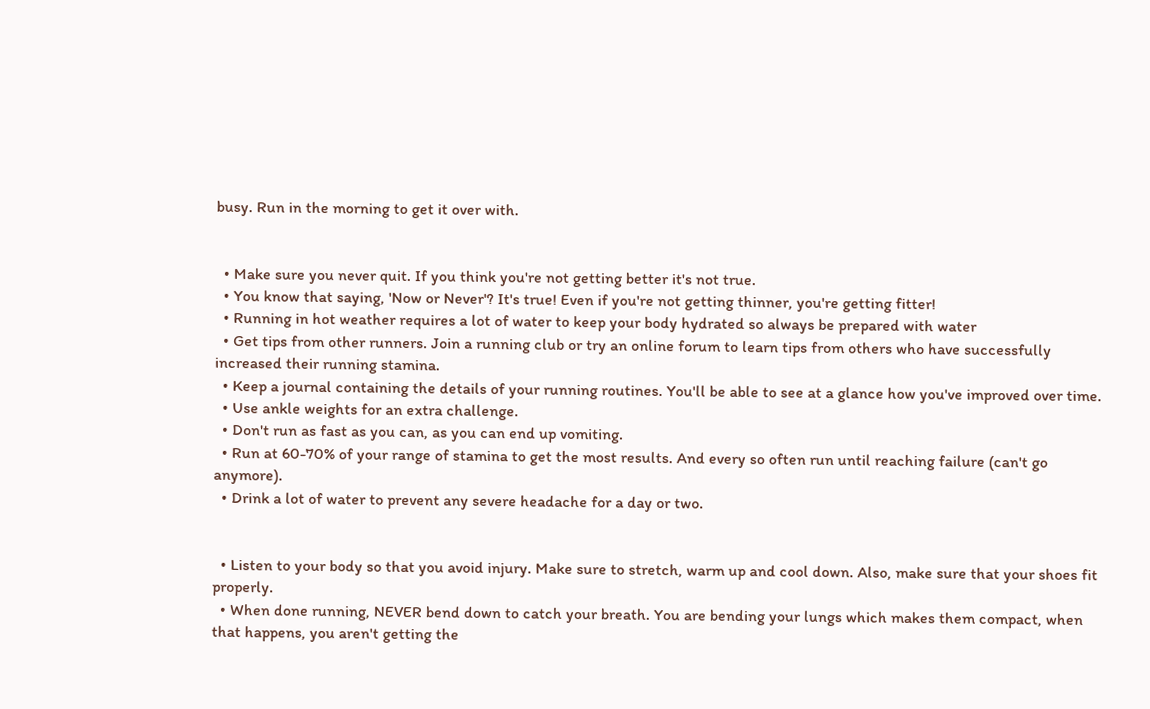busy. Run in the morning to get it over with.


  • Make sure you never quit. If you think you're not getting better it's not true.
  • You know that saying, 'Now or Never'? It's true! Even if you're not getting thinner, you're getting fitter!
  • Running in hot weather requires a lot of water to keep your body hydrated so always be prepared with water
  • Get tips from other runners. Join a running club or try an online forum to learn tips from others who have successfully increased their running stamina.
  • Keep a journal containing the details of your running routines. You'll be able to see at a glance how you've improved over time.
  • Use ankle weights for an extra challenge.
  • Don't run as fast as you can, as you can end up vomiting.
  • Run at 60-70% of your range of stamina to get the most results. And every so often run until reaching failure (can't go anymore).
  • Drink a lot of water to prevent any severe headache for a day or two.


  • Listen to your body so that you avoid injury. Make sure to stretch, warm up and cool down. Also, make sure that your shoes fit properly.
  • When done running, NEVER bend down to catch your breath. You are bending your lungs which makes them compact, when that happens, you aren't getting the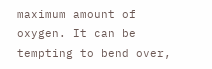maximum amount of oxygen. It can be tempting to bend over,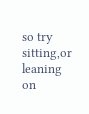so try sitting,or leaning on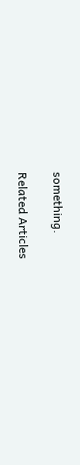something.

Related Articles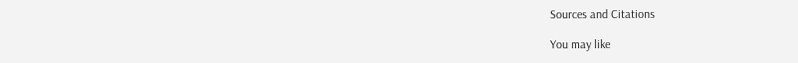Sources and Citations

You may like